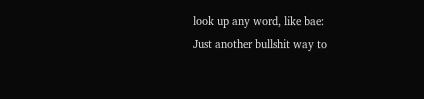look up any word, like bae:
Just another bullshit way to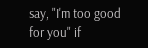say, "I'm too good for you" if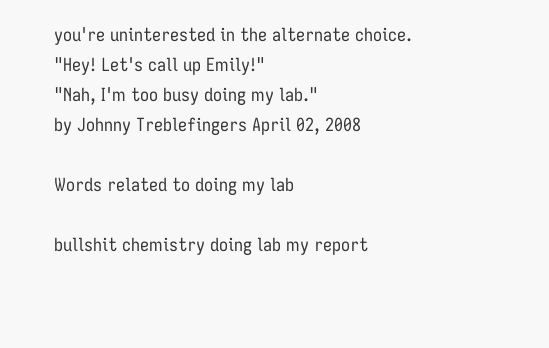you're uninterested in the alternate choice.
"Hey! Let's call up Emily!"
"Nah, I'm too busy doing my lab."
by Johnny Treblefingers April 02, 2008

Words related to doing my lab

bullshit chemistry doing lab my report